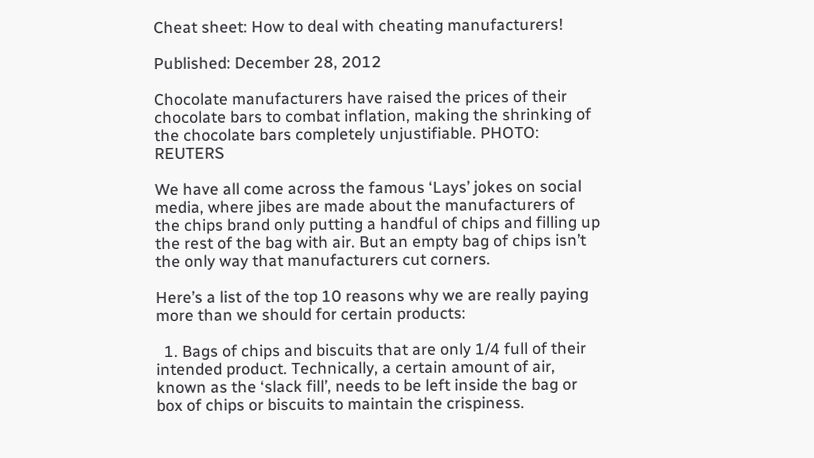Cheat sheet: How to deal with cheating manufacturers!

Published: December 28, 2012

Chocolate manufacturers have raised the prices of their chocolate bars to combat inflation, making the shrinking of the chocolate bars completely unjustifiable. PHOTO: REUTERS

We have all come across the famous ‘Lays’ jokes on social media, where jibes are made about the manufacturers of the chips brand only putting a handful of chips and filling up the rest of the bag with air. But an empty bag of chips isn’t the only way that manufacturers cut corners.

Here’s a list of the top 10 reasons why we are really paying more than we should for certain products:

  1. Bags of chips and biscuits that are only 1/4 full of their intended product. Technically, a certain amount of air, known as the ‘slack fill’, needs to be left inside the bag or box of chips or biscuits to maintain the crispiness.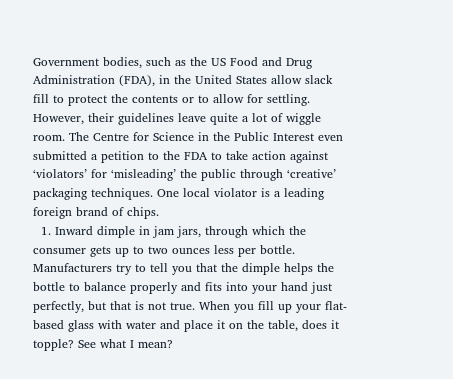Government bodies, such as the US Food and Drug Administration (FDA), in the United States allow slack fill to protect the contents or to allow for settling. However, their guidelines leave quite a lot of wiggle room. The Centre for Science in the Public Interest even submitted a petition to the FDA to take action against ‘violators’ for ‘misleading’ the public through ‘creative’ packaging techniques. One local violator is a leading foreign brand of chips.
  1. Inward dimple in jam jars, through which the consumer gets up to two ounces less per bottle. Manufacturers try to tell you that the dimple helps the bottle to balance properly and fits into your hand just perfectly, but that is not true. When you fill up your flat-based glass with water and place it on the table, does it topple? See what I mean?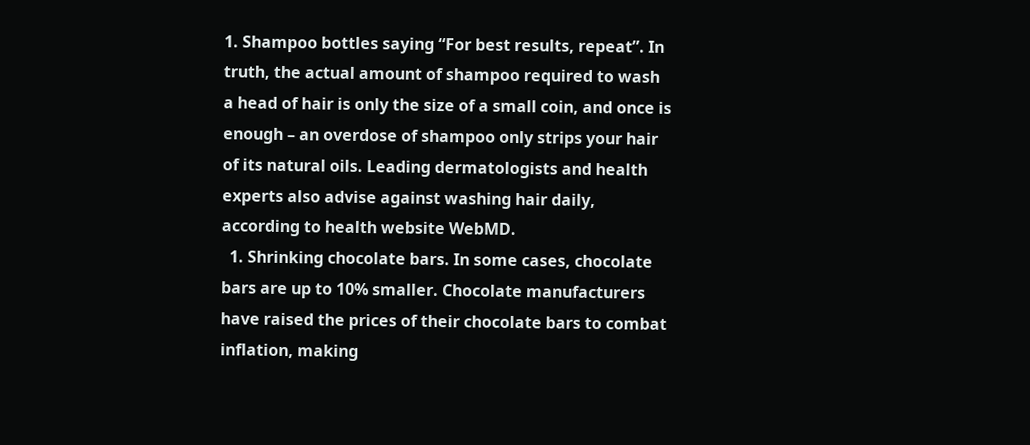1. Shampoo bottles saying “For best results, repeat”. In truth, the actual amount of shampoo required to wash a head of hair is only the size of a small coin, and once is enough – an overdose of shampoo only strips your hair of its natural oils. Leading dermatologists and health experts also advise against washing hair daily, according to health website WebMD.
  1. Shrinking chocolate bars. In some cases, chocolate bars are up to 10% smaller. Chocolate manufacturers have raised the prices of their chocolate bars to combat inflation, making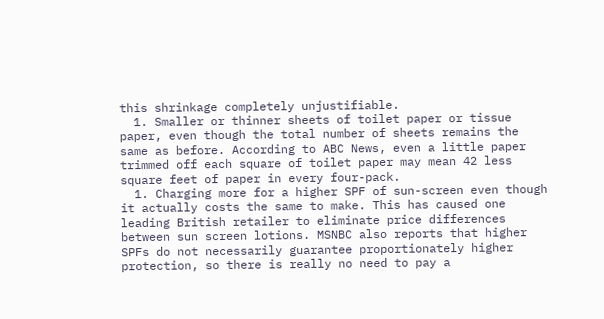this shrinkage completely unjustifiable.
  1. Smaller or thinner sheets of toilet paper or tissue paper, even though the total number of sheets remains the same as before. According to ABC News, even a little paper trimmed off each square of toilet paper may mean 42 less square feet of paper in every four-pack.
  1. Charging more for a higher SPF of sun-screen even though it actually costs the same to make. This has caused one leading British retailer to eliminate price differences between sun screen lotions. MSNBC also reports that higher SPFs do not necessarily guarantee proportionately higher protection, so there is really no need to pay a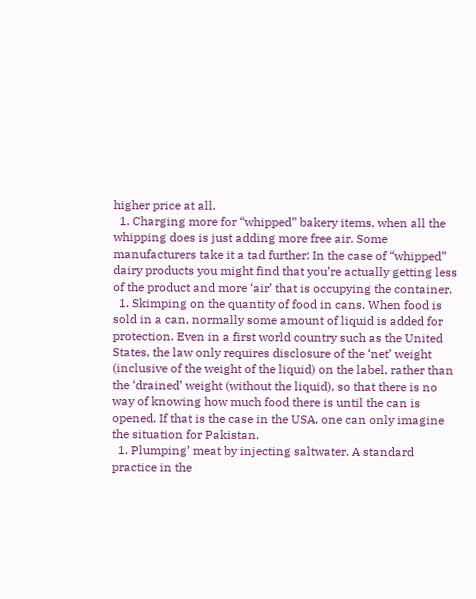higher price at all.
  1. Charging more for “whipped” bakery items, when all the whipping does is just adding more free air. Some manufacturers take it a tad further: In the case of “whipped” dairy products you might find that you’re actually getting less of the product and more ‘air’ that is occupying the container.
  1. Skimping on the quantity of food in cans. When food is sold in a can, normally some amount of liquid is added for protection. Even in a first world country such as the United States, the law only requires disclosure of the ‘net’ weight (inclusive of the weight of the liquid) on the label, rather than the ‘drained’ weight (without the liquid), so that there is no way of knowing how much food there is until the can is opened. If that is the case in the USA, one can only imagine the situation for Pakistan.
  1. Plumping’ meat by injecting saltwater. A standard practice in the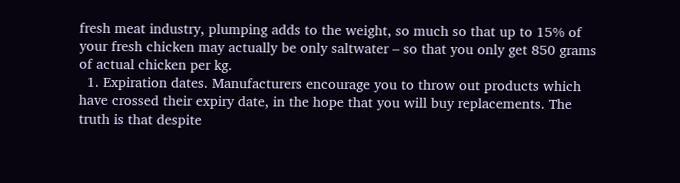fresh meat industry, plumping adds to the weight, so much so that up to 15% of your fresh chicken may actually be only saltwater – so that you only get 850 grams of actual chicken per kg.
  1. Expiration dates. Manufacturers encourage you to throw out products which have crossed their expiry date, in the hope that you will buy replacements. The truth is that despite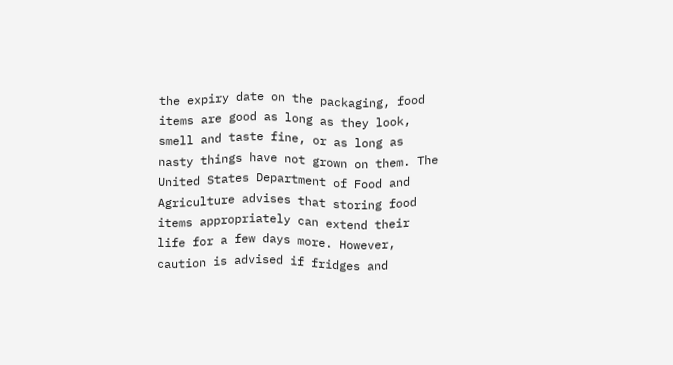the expiry date on the packaging, food items are good as long as they look, smell and taste fine, or as long as nasty things have not grown on them. The United States Department of Food and Agriculture advises that storing food items appropriately can extend their life for a few days more. However, caution is advised if fridges and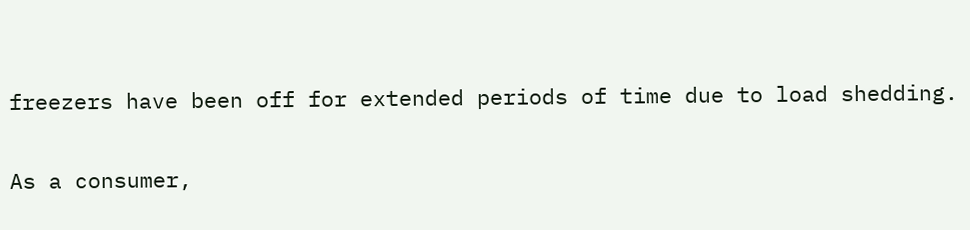freezers have been off for extended periods of time due to load shedding.

As a consumer,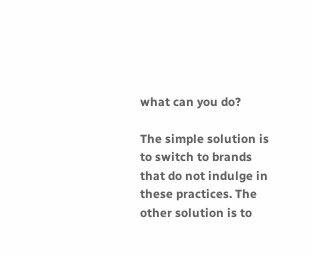what can you do?

The simple solution is to switch to brands that do not indulge in these practices. The other solution is to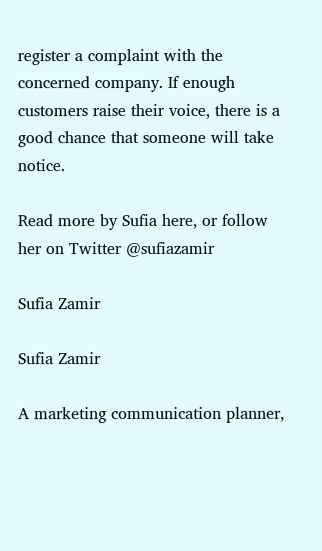register a complaint with the concerned company. If enough customers raise their voice, there is a good chance that someone will take notice.

Read more by Sufia here, or follow her on Twitter @sufiazamir

Sufia Zamir

Sufia Zamir

A marketing communication planner,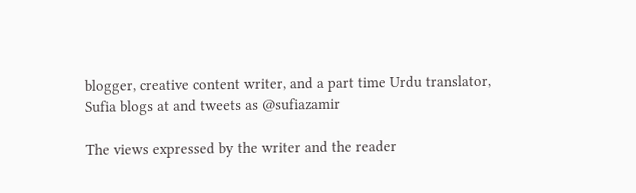blogger, creative content writer, and a part time Urdu translator, Sufia blogs at and tweets as @sufiazamir

The views expressed by the writer and the reader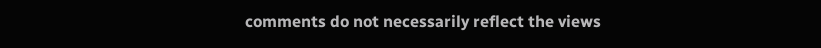comments do not necessarily reflect the views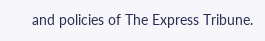and policies of The Express Tribune.